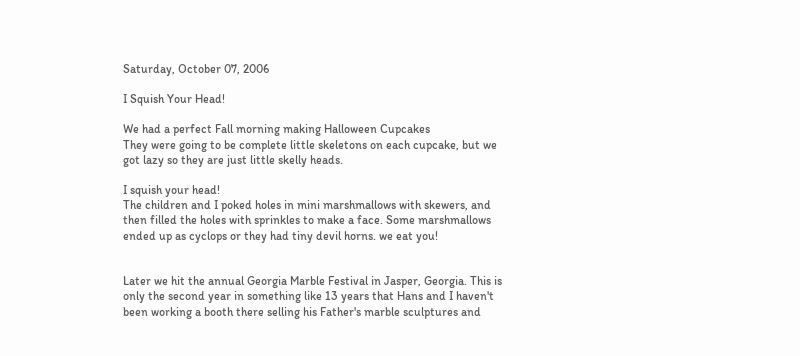Saturday, October 07, 2006

I Squish Your Head!

We had a perfect Fall morning making Halloween Cupcakes
They were going to be complete little skeletons on each cupcake, but we got lazy so they are just little skelly heads.

I squish your head!
The children and I poked holes in mini marshmallows with skewers, and then filled the holes with sprinkles to make a face. Some marshmallows ended up as cyclops or they had tiny devil horns. we eat you!


Later we hit the annual Georgia Marble Festival in Jasper, Georgia. This is only the second year in something like 13 years that Hans and I haven't been working a booth there selling his Father's marble sculptures and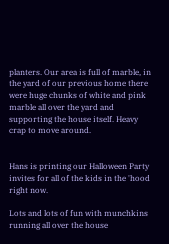planters. Our area is full of marble, in the yard of our previous home there were huge chunks of white and pink marble all over the yard and supporting the house itself. Heavy crap to move around.


Hans is printing our Halloween Party invites for all of the kids in the 'hood right now.

Lots and lots of fun with munchkins running all over the house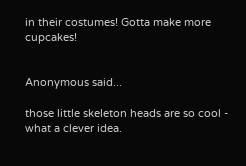in their costumes! Gotta make more cupcakes!


Anonymous said...

those little skeleton heads are so cool - what a clever idea.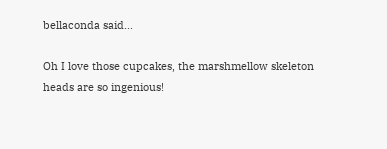bellaconda said...

Oh I love those cupcakes, the marshmellow skeleton heads are so ingenious!